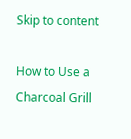Skip to content

How to Use a Charcoal Grill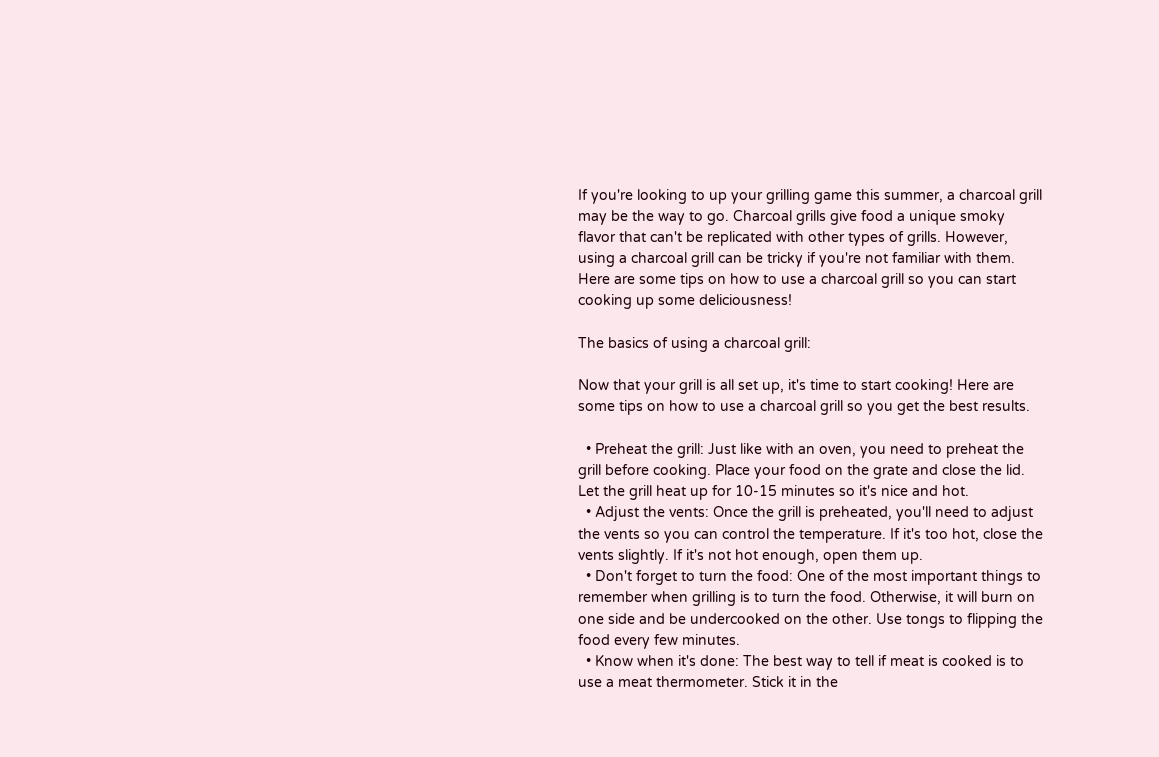If you're looking to up your grilling game this summer, a charcoal grill may be the way to go. Charcoal grills give food a unique smoky flavor that can't be replicated with other types of grills. However, using a charcoal grill can be tricky if you're not familiar with them. Here are some tips on how to use a charcoal grill so you can start cooking up some deliciousness!

The basics of using a charcoal grill:

Now that your grill is all set up, it's time to start cooking! Here are some tips on how to use a charcoal grill so you get the best results.

  • Preheat the grill: Just like with an oven, you need to preheat the grill before cooking. Place your food on the grate and close the lid. Let the grill heat up for 10-15 minutes so it's nice and hot.
  • Adjust the vents: Once the grill is preheated, you'll need to adjust the vents so you can control the temperature. If it's too hot, close the vents slightly. If it's not hot enough, open them up.
  • Don't forget to turn the food: One of the most important things to remember when grilling is to turn the food. Otherwise, it will burn on one side and be undercooked on the other. Use tongs to flipping the food every few minutes.
  • Know when it's done: The best way to tell if meat is cooked is to use a meat thermometer. Stick it in the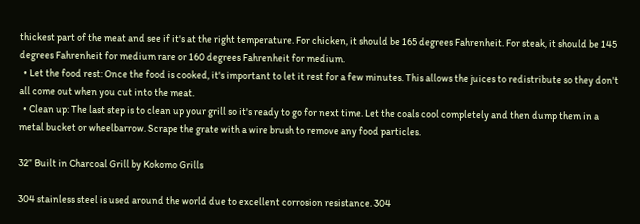thickest part of the meat and see if it's at the right temperature. For chicken, it should be 165 degrees Fahrenheit. For steak, it should be 145 degrees Fahrenheit for medium rare or 160 degrees Fahrenheit for medium.
  • Let the food rest: Once the food is cooked, it's important to let it rest for a few minutes. This allows the juices to redistribute so they don't all come out when you cut into the meat.
  • Clean up: The last step is to clean up your grill so it's ready to go for next time. Let the coals cool completely and then dump them in a metal bucket or wheelbarrow. Scrape the grate with a wire brush to remove any food particles.

32” Built in Charcoal Grill by Kokomo Grills

304 stainless steel is used around the world due to excellent corrosion resistance. 304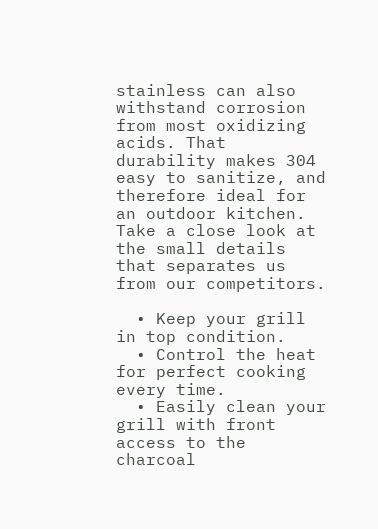stainless can also withstand corrosion from most oxidizing acids. That durability makes 304 easy to sanitize, and therefore ideal for an outdoor kitchen. Take a close look at the small details that separates us from our competitors.

  • Keep your grill in top condition.
  • Control the heat for perfect cooking every time.
  • Easily clean your grill with front access to the charcoal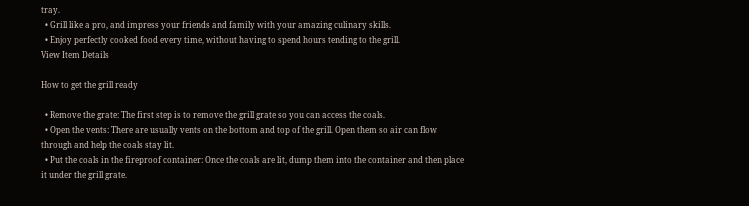tray.
  • Grill like a pro, and impress your friends and family with your amazing culinary skills.
  • Enjoy perfectly cooked food every time, without having to spend hours tending to the grill.
View Item Details

How to get the grill ready

  • Remove the grate: The first step is to remove the grill grate so you can access the coals.
  • Open the vents: There are usually vents on the bottom and top of the grill. Open them so air can flow through and help the coals stay lit.
  • Put the coals in the fireproof container: Once the coals are lit, dump them into the container and then place it under the grill grate.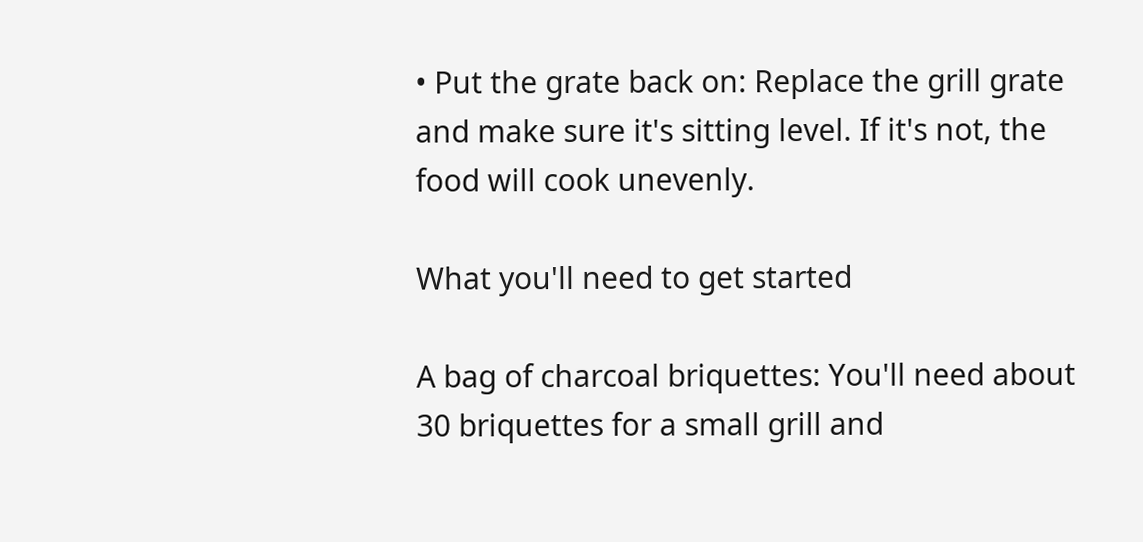• Put the grate back on: Replace the grill grate and make sure it's sitting level. If it's not, the food will cook unevenly.

What you'll need to get started

A bag of charcoal briquettes: You'll need about 30 briquettes for a small grill and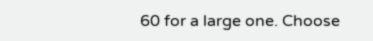60 for a large one. Choose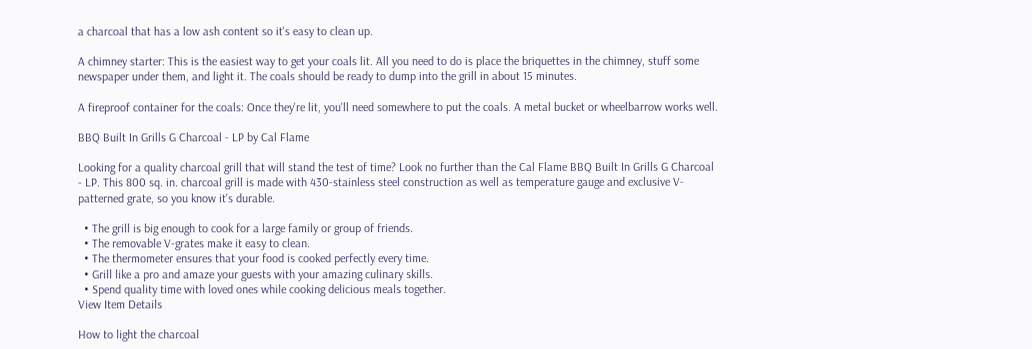a charcoal that has a low ash content so it's easy to clean up.

A chimney starter: This is the easiest way to get your coals lit. All you need to do is place the briquettes in the chimney, stuff some newspaper under them, and light it. The coals should be ready to dump into the grill in about 15 minutes.

A fireproof container for the coals: Once they're lit, you'll need somewhere to put the coals. A metal bucket or wheelbarrow works well.

BBQ Built In Grills G Charcoal - LP by Cal Flame

Looking for a quality charcoal grill that will stand the test of time? Look no further than the Cal Flame BBQ Built In Grills G Charcoal - LP. This 800 sq. in. charcoal grill is made with 430-stainless steel construction as well as temperature gauge and exclusive V-patterned grate, so you know it's durable.

  • The grill is big enough to cook for a large family or group of friends.
  • The removable V-grates make it easy to clean.
  • The thermometer ensures that your food is cooked perfectly every time.
  • Grill like a pro and amaze your guests with your amazing culinary skills.
  • Spend quality time with loved ones while cooking delicious meals together.
View Item Details

How to light the charcoal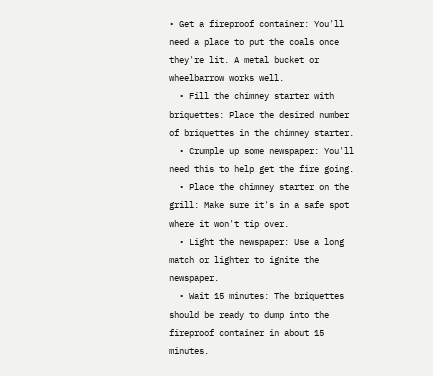• Get a fireproof container: You'll need a place to put the coals once they're lit. A metal bucket or wheelbarrow works well.
  • Fill the chimney starter with briquettes: Place the desired number of briquettes in the chimney starter.
  • Crumple up some newspaper: You'll need this to help get the fire going.
  • Place the chimney starter on the grill: Make sure it's in a safe spot where it won't tip over.
  • Light the newspaper: Use a long match or lighter to ignite the newspaper.
  • Wait 15 minutes: The briquettes should be ready to dump into the fireproof container in about 15 minutes.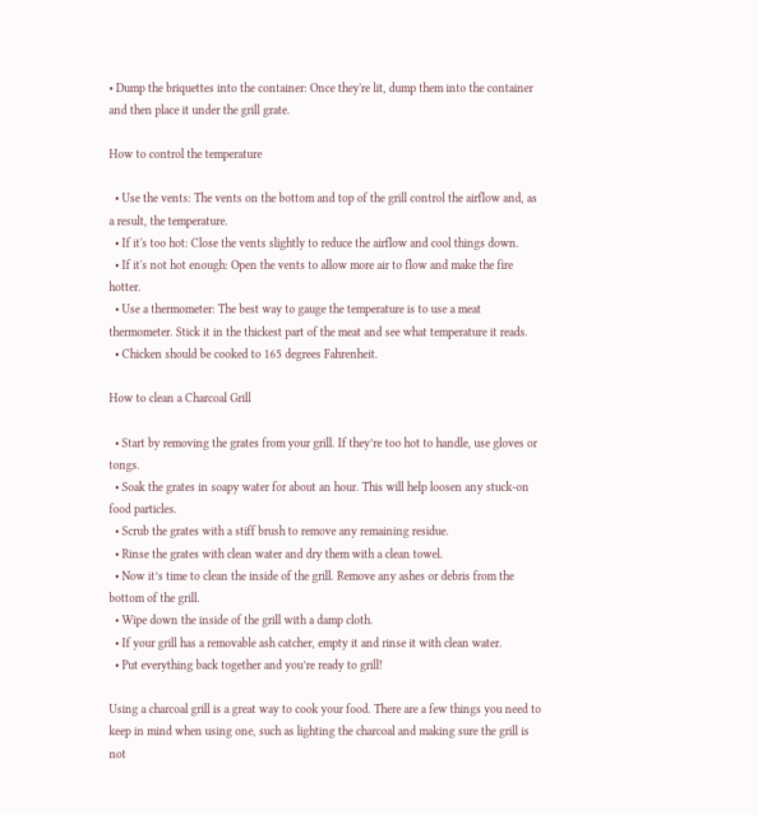• Dump the briquettes into the container: Once they're lit, dump them into the container and then place it under the grill grate.

How to control the temperature

  • Use the vents: The vents on the bottom and top of the grill control the airflow and, as a result, the temperature.
  • If it's too hot: Close the vents slightly to reduce the airflow and cool things down.
  • If it's not hot enough: Open the vents to allow more air to flow and make the fire hotter.
  • Use a thermometer: The best way to gauge the temperature is to use a meat thermometer. Stick it in the thickest part of the meat and see what temperature it reads.
  • Chicken should be cooked to 165 degrees Fahrenheit.

How to clean a Charcoal Grill

  • Start by removing the grates from your grill. If they’re too hot to handle, use gloves or tongs.
  • Soak the grates in soapy water for about an hour. This will help loosen any stuck-on food particles.
  • Scrub the grates with a stiff brush to remove any remaining residue.
  • Rinse the grates with clean water and dry them with a clean towel.
  • Now it’s time to clean the inside of the grill. Remove any ashes or debris from the bottom of the grill.
  • Wipe down the inside of the grill with a damp cloth.
  • If your grill has a removable ash catcher, empty it and rinse it with clean water.
  • Put everything back together and you’re ready to grill!

Using a charcoal grill is a great way to cook your food. There are a few things you need to keep in mind when using one, such as lighting the charcoal and making sure the grill is not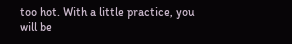too hot. With a little practice, you will be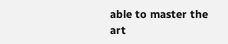able to master the art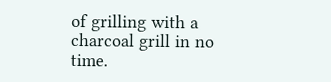of grilling with a charcoal grill in no time.